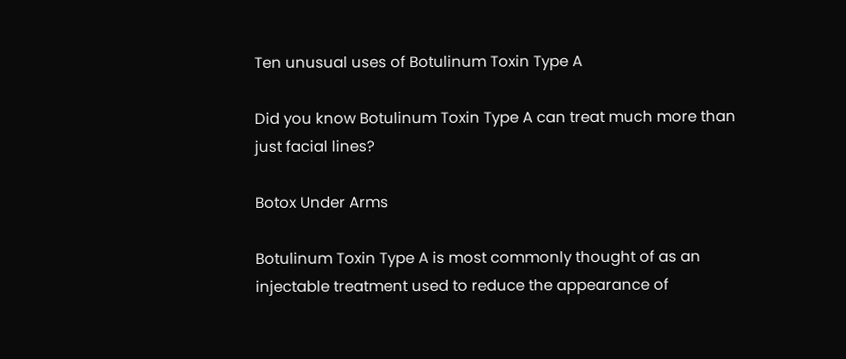Ten unusual uses of Botulinum Toxin Type A

Did you know Botulinum Toxin Type A can treat much more than just facial lines?

Botox Under Arms

Botulinum Toxin Type A is most commonly thought of as an injectable treatment used to reduce the appearance of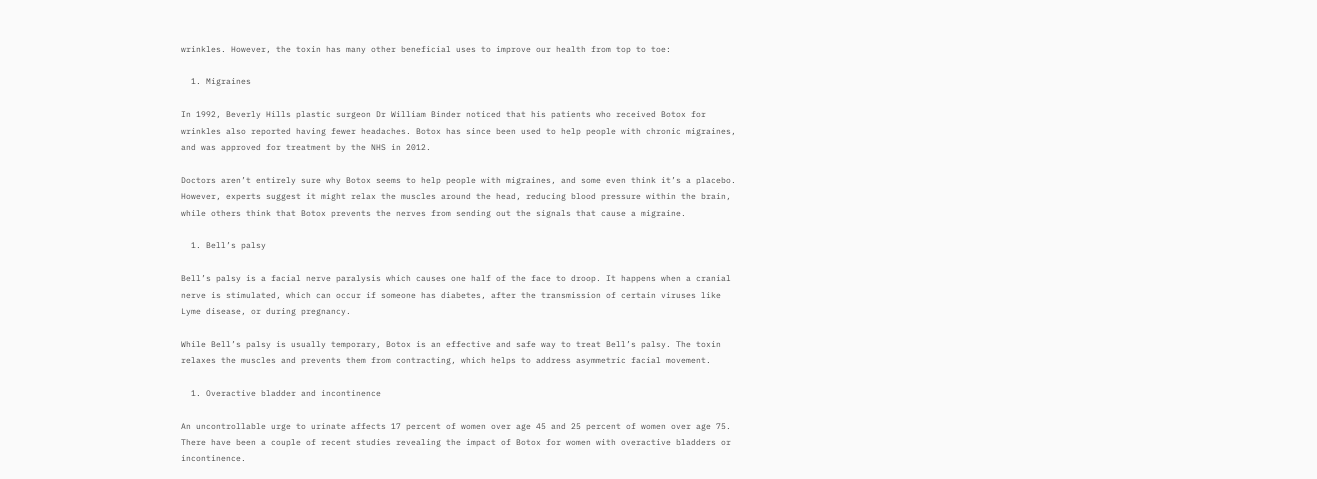wrinkles. However, the toxin has many other beneficial uses to improve our health from top to toe:

  1. Migraines

In 1992, Beverly Hills plastic surgeon Dr William Binder noticed that his patients who received Botox for wrinkles also reported having fewer headaches. Botox has since been used to help people with chronic migraines, and was approved for treatment by the NHS in 2012.

Doctors aren’t entirely sure why Botox seems to help people with migraines, and some even think it’s a placebo. However, experts suggest it might relax the muscles around the head, reducing blood pressure within the brain, while others think that Botox prevents the nerves from sending out the signals that cause a migraine.

  1. Bell’s palsy

Bell’s palsy is a facial nerve paralysis which causes one half of the face to droop. It happens when a cranial nerve is stimulated, which can occur if someone has diabetes, after the transmission of certain viruses like Lyme disease, or during pregnancy.

While Bell’s palsy is usually temporary, Botox is an effective and safe way to treat Bell’s palsy. The toxin relaxes the muscles and prevents them from contracting, which helps to address asymmetric facial movement.

  1. Overactive bladder and incontinence

An uncontrollable urge to urinate affects 17 percent of women over age 45 and 25 percent of women over age 75. There have been a couple of recent studies revealing the impact of Botox for women with overactive bladders or incontinence.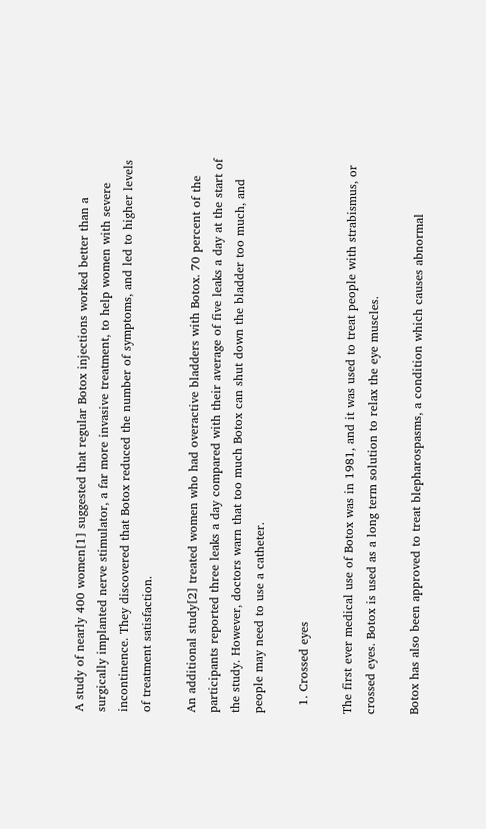A study of nearly 400 women[1] suggested that regular Botox injections worked better than a surgically implanted nerve stimulator, a far more invasive treatment, to help women with severe incontinence. They discovered that Botox reduced the number of symptoms, and led to higher levels of treatment satisfaction.

An additional study[2] treated women who had overactive bladders with Botox. 70 percent of the participants reported three leaks a day compared with their average of five leaks a day at the start of the study. However, doctors warn that too much Botox can shut down the bladder too much, and people may need to use a catheter.

  1. Crossed eyes

The first ever medical use of Botox was in 1981, and it was used to treat people with strabismus, or crossed eyes. Botox is used as a long term solution to relax the eye muscles.

Botox has also been approved to treat blepharospasms, a condition which causes abnormal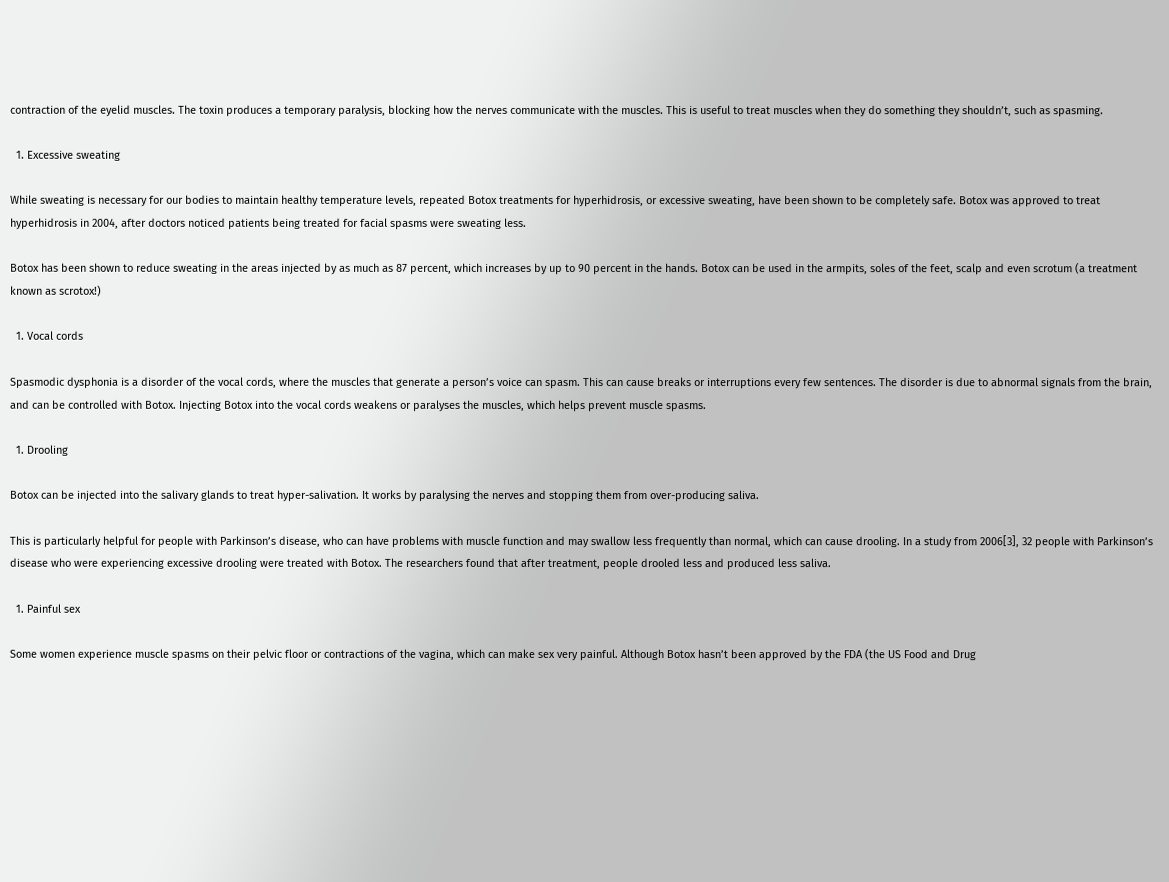contraction of the eyelid muscles. The toxin produces a temporary paralysis, blocking how the nerves communicate with the muscles. This is useful to treat muscles when they do something they shouldn’t, such as spasming.

  1. Excessive sweating

While sweating is necessary for our bodies to maintain healthy temperature levels, repeated Botox treatments for hyperhidrosis, or excessive sweating, have been shown to be completely safe. Botox was approved to treat hyperhidrosis in 2004, after doctors noticed patients being treated for facial spasms were sweating less.

Botox has been shown to reduce sweating in the areas injected by as much as 87 percent, which increases by up to 90 percent in the hands. Botox can be used in the armpits, soles of the feet, scalp and even scrotum (a treatment known as scrotox!)

  1. Vocal cords

Spasmodic dysphonia is a disorder of the vocal cords, where the muscles that generate a person’s voice can spasm. This can cause breaks or interruptions every few sentences. The disorder is due to abnormal signals from the brain, and can be controlled with Botox. Injecting Botox into the vocal cords weakens or paralyses the muscles, which helps prevent muscle spasms.

  1. Drooling

Botox can be injected into the salivary glands to treat hyper-salivation. It works by paralysing the nerves and stopping them from over-producing saliva.

This is particularly helpful for people with Parkinson’s disease, who can have problems with muscle function and may swallow less frequently than normal, which can cause drooling. In a study from 2006[3], 32 people with Parkinson’s disease who were experiencing excessive drooling were treated with Botox. The researchers found that after treatment, people drooled less and produced less saliva.

  1. Painful sex

Some women experience muscle spasms on their pelvic floor or contractions of the vagina, which can make sex very painful. Although Botox hasn’t been approved by the FDA (the US Food and Drug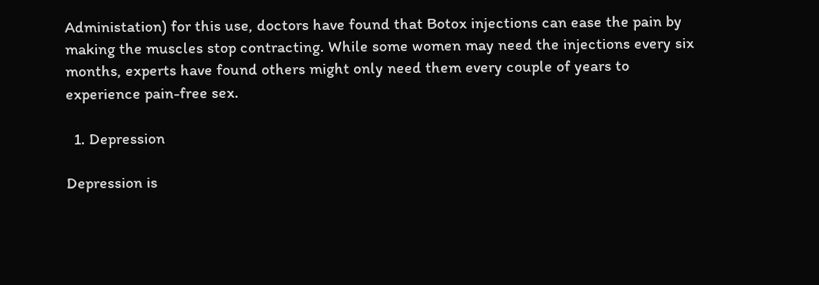Administation) for this use, doctors have found that Botox injections can ease the pain by making the muscles stop contracting. While some women may need the injections every six months, experts have found others might only need them every couple of years to experience pain-free sex.

  1. Depression

Depression is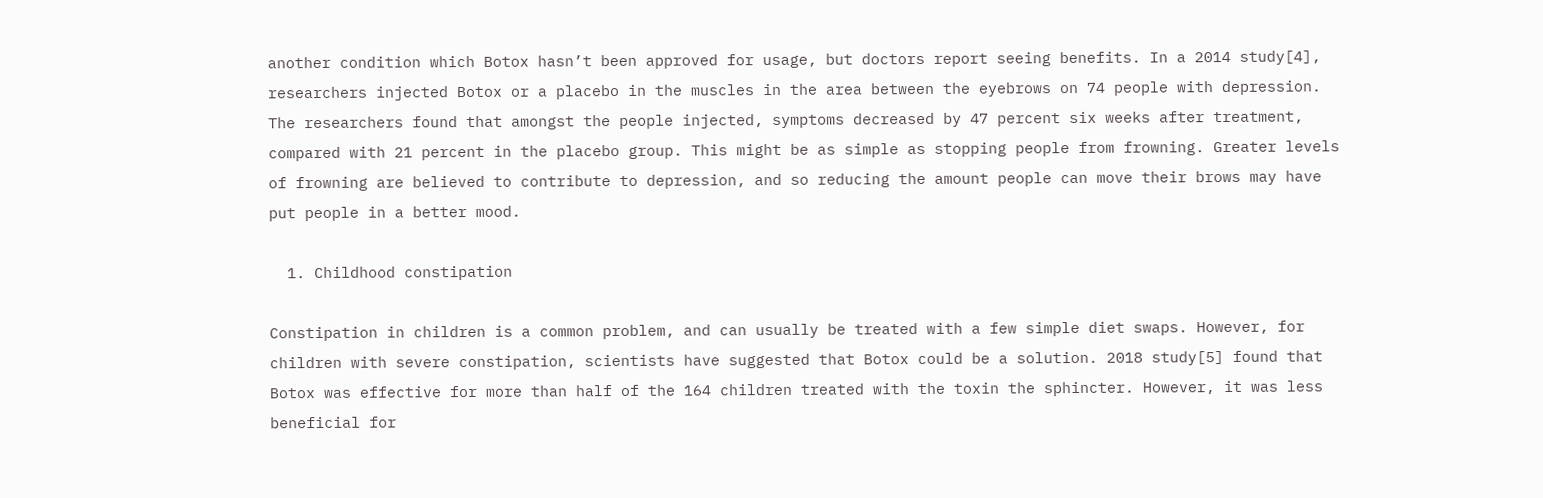another condition which Botox hasn’t been approved for usage, but doctors report seeing benefits. In a 2014 study[4], researchers injected Botox or a placebo in the muscles in the area between the eyebrows on 74 people with depression. The researchers found that amongst the people injected, symptoms decreased by 47 percent six weeks after treatment, compared with 21 percent in the placebo group. This might be as simple as stopping people from frowning. Greater levels of frowning are believed to contribute to depression, and so reducing the amount people can move their brows may have put people in a better mood.

  1. Childhood constipation

Constipation in children is a common problem, and can usually be treated with a few simple diet swaps. However, for children with severe constipation, scientists have suggested that Botox could be a solution. 2018 study[5] found that Botox was effective for more than half of the 164 children treated with the toxin the sphincter. However, it was less beneficial for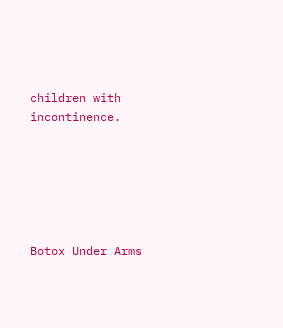children with incontinence.






Botox Under Arms